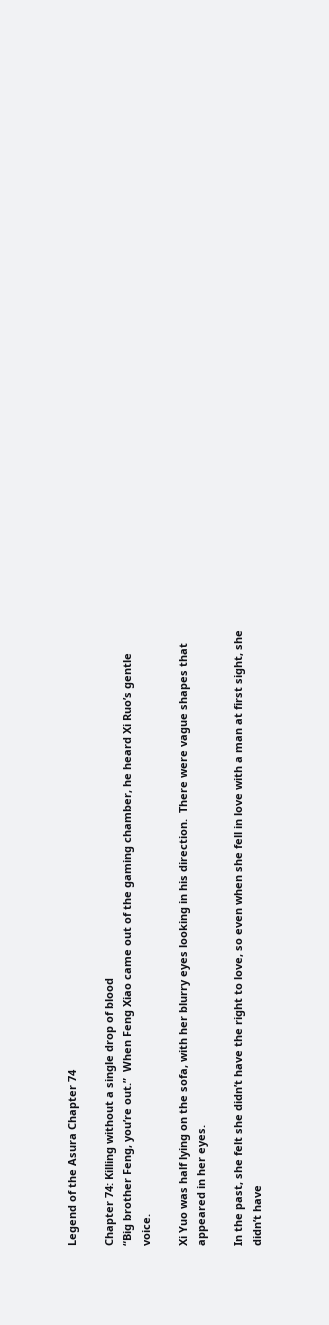Legend of the Asura Chapter 74

Chapter 74: Killing without a single drop of blood
“Big brother Feng, you’re out.”  When Feng Xiao came out of the gaming chamber, he heard Xi Ruo’s gentle voice.

Xi Yuo was half lying on the sofa, with her blurry eyes looking in his direction.  There were vague shapes that appeared in her eyes.

In the past, she felt she didn’t have the right to love, so even when she fell in love with a man at first sight, she didn’t have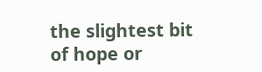the slightest bit of hope or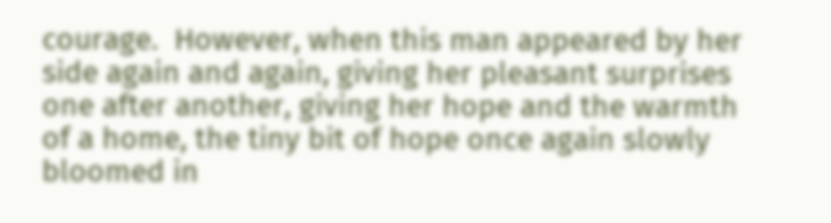courage.  However, when this man appeared by her side again and again, giving her pleasant surprises one after another, giving her hope and the warmth of a home, the tiny bit of hope once again slowly bloomed in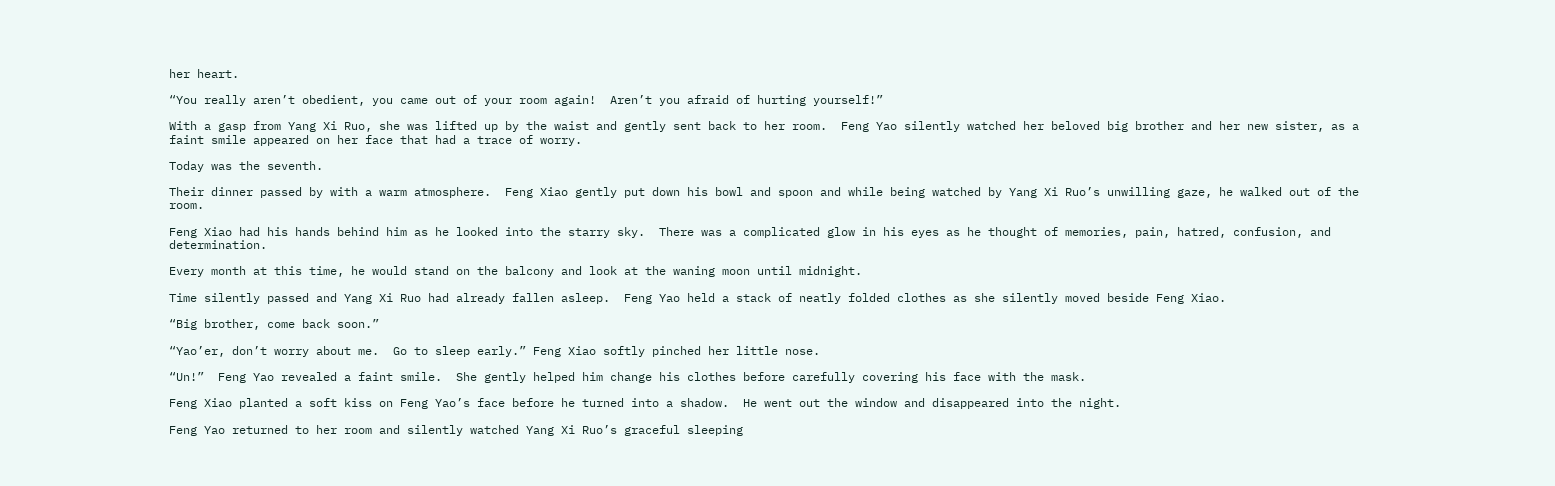her heart.

“You really aren’t obedient, you came out of your room again!  Aren’t you afraid of hurting yourself!”

With a gasp from Yang Xi Ruo, she was lifted up by the waist and gently sent back to her room.  Feng Yao silently watched her beloved big brother and her new sister, as a faint smile appeared on her face that had a trace of worry.

Today was the seventh.

Their dinner passed by with a warm atmosphere.  Feng Xiao gently put down his bowl and spoon and while being watched by Yang Xi Ruo’s unwilling gaze, he walked out of the room.

Feng Xiao had his hands behind him as he looked into the starry sky.  There was a complicated glow in his eyes as he thought of memories, pain, hatred, confusion, and determination.

Every month at this time, he would stand on the balcony and look at the waning moon until midnight.

Time silently passed and Yang Xi Ruo had already fallen asleep.  Feng Yao held a stack of neatly folded clothes as she silently moved beside Feng Xiao.

“Big brother, come back soon.”

“Yao’er, don’t worry about me.  Go to sleep early.” Feng Xiao softly pinched her little nose.

“Un!”  Feng Yao revealed a faint smile.  She gently helped him change his clothes before carefully covering his face with the mask.

Feng Xiao planted a soft kiss on Feng Yao’s face before he turned into a shadow.  He went out the window and disappeared into the night.

Feng Yao returned to her room and silently watched Yang Xi Ruo’s graceful sleeping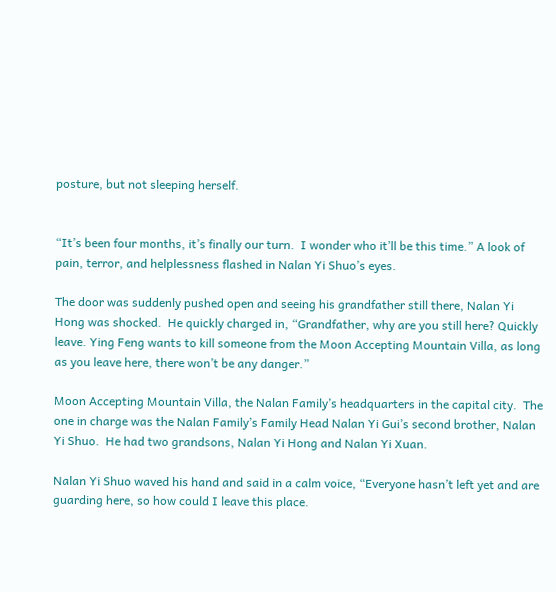posture, but not sleeping herself.


“It’s been four months, it’s finally our turn.  I wonder who it’ll be this time.” A look of pain, terror, and helplessness flashed in Nalan Yi Shuo’s eyes.

The door was suddenly pushed open and seeing his grandfather still there, Nalan Yi Hong was shocked.  He quickly charged in, “Grandfather, why are you still here? Quickly leave. Ying Feng wants to kill someone from the Moon Accepting Mountain Villa, as long as you leave here, there won’t be any danger.”

Moon Accepting Mountain Villa, the Nalan Family’s headquarters in the capital city.  The one in charge was the Nalan Family’s Family Head Nalan Yi Gui’s second brother, Nalan Yi Shuo.  He had two grandsons, Nalan Yi Hong and Nalan Yi Xuan.

Nalan Yi Shuo waved his hand and said in a calm voice, “Everyone hasn’t left yet and are guarding here, so how could I leave this place.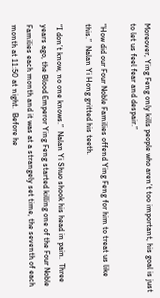Moreover, Ying Feng only kills people who aren’t too important, his goal is just to let us feel fear and despair.”

“How did our Four Noble Families offend Ying Feng for him to treat us like this.”  Nalan Yi Hong gritted his teeth.

“I don’t know, no one knows.”  Nalan Yi Shuo shook his head in pain.  Three years ago, the Blood Emperor Ying Feng started killing one of the Four Noble Families each month and it was at a strangely set time, the seventh of each month at 11:50 at night.  Before he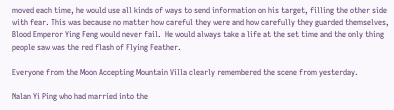moved each time, he would use all kinds of ways to send information on his target, filling the other side with fear. This was because no matter how careful they were and how carefully they guarded themselves, Blood Emperor Ying Feng would never fail.  He would always take a life at the set time and the only thing people saw was the red flash of Flying Feather.

Everyone from the Moon Accepting Mountain Villa clearly remembered the scene from yesterday.

Nalan Yi Ping who had married into the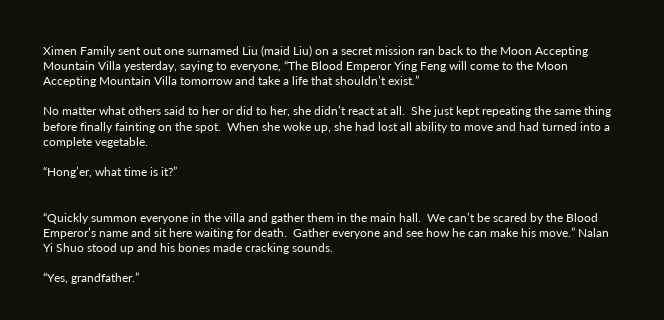Ximen Family sent out one surnamed Liu (maid Liu) on a secret mission ran back to the Moon Accepting Mountain Villa yesterday, saying to everyone, “The Blood Emperor Ying Feng will come to the Moon Accepting Mountain Villa tomorrow and take a life that shouldn’t exist.”

No matter what others said to her or did to her, she didn’t react at all.  She just kept repeating the same thing before finally fainting on the spot.  When she woke up, she had lost all ability to move and had turned into a complete vegetable.

“Hong’er, what time is it?”


“Quickly summon everyone in the villa and gather them in the main hall.  We can’t be scared by the Blood Emperor’s name and sit here waiting for death.  Gather everyone and see how he can make his move.” Nalan Yi Shuo stood up and his bones made cracking sounds.

“Yes, grandfather.”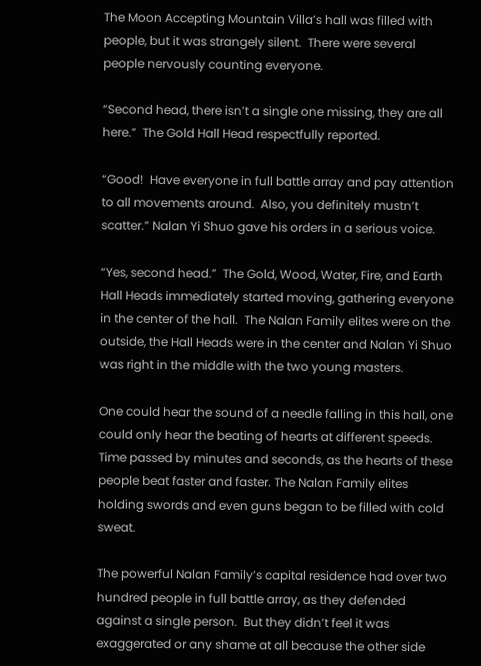The Moon Accepting Mountain Villa’s hall was filled with people, but it was strangely silent.  There were several people nervously counting everyone.

“Second head, there isn’t a single one missing, they are all here.”  The Gold Hall Head respectfully reported.

“Good!  Have everyone in full battle array and pay attention to all movements around.  Also, you definitely mustn’t scatter.” Nalan Yi Shuo gave his orders in a serious voice.

“Yes, second head.”  The Gold, Wood, Water, Fire, and Earth Hall Heads immediately started moving, gathering everyone in the center of the hall.  The Nalan Family elites were on the outside, the Hall Heads were in the center and Nalan Yi Shuo was right in the middle with the two young masters.

One could hear the sound of a needle falling in this hall, one could only hear the beating of hearts at different speeds.  Time passed by minutes and seconds, as the hearts of these people beat faster and faster. The Nalan Family elites holding swords and even guns began to be filled with cold sweat.

The powerful Nalan Family’s capital residence had over two hundred people in full battle array, as they defended against a single person.  But they didn’t feel it was exaggerated or any shame at all because the other side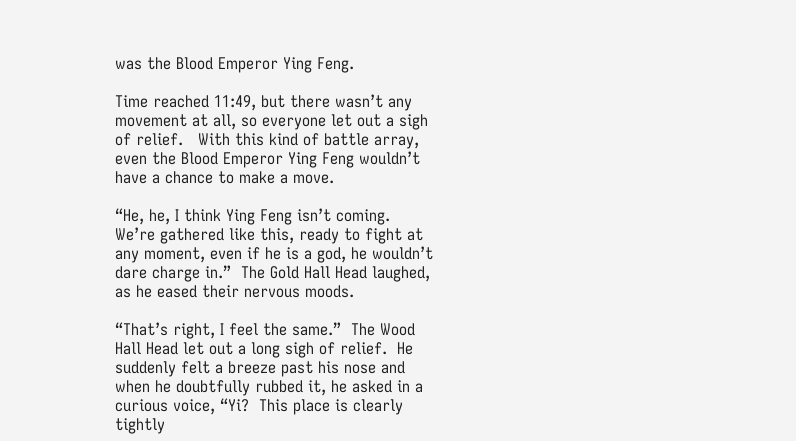was the Blood Emperor Ying Feng.

Time reached 11:49, but there wasn’t any movement at all, so everyone let out a sigh of relief.   With this kind of battle array, even the Blood Emperor Ying Feng wouldn’t have a chance to make a move.

“He, he, I think Ying Feng isn’t coming.  We’re gathered like this, ready to fight at any moment, even if he is a god, he wouldn’t dare charge in.”  The Gold Hall Head laughed, as he eased their nervous moods.

“That’s right, I feel the same.”  The Wood Hall Head let out a long sigh of relief.  He suddenly felt a breeze past his nose and when he doubtfully rubbed it, he asked in a curious voice, “Yi?  This place is clearly tightly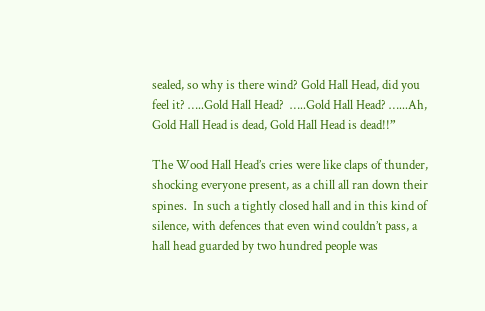sealed, so why is there wind? Gold Hall Head, did you feel it? …..Gold Hall Head?  …..Gold Hall Head? …...Ah, Gold Hall Head is dead, Gold Hall Head is dead!!”

The Wood Hall Head’s cries were like claps of thunder, shocking everyone present, as a chill all ran down their spines.  In such a tightly closed hall and in this kind of silence, with defences that even wind couldn’t pass, a hall head guarded by two hundred people was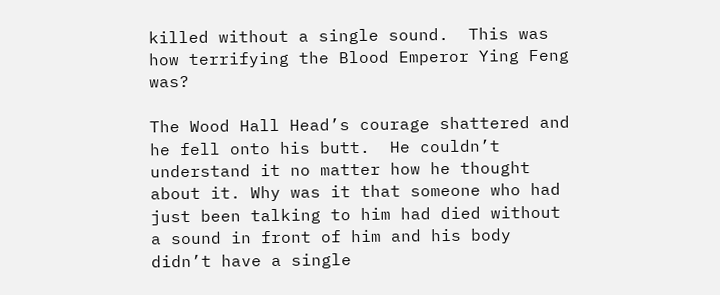killed without a single sound.  This was how terrifying the Blood Emperor Ying Feng was?

The Wood Hall Head’s courage shattered and he fell onto his butt.  He couldn’t understand it no matter how he thought about it. Why was it that someone who had just been talking to him had died without a sound in front of him and his body didn’t have a single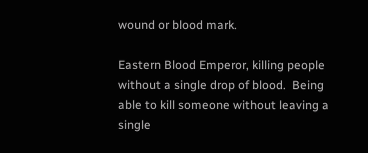wound or blood mark.

Eastern Blood Emperor, killing people without a single drop of blood.  Being able to kill someone without leaving a single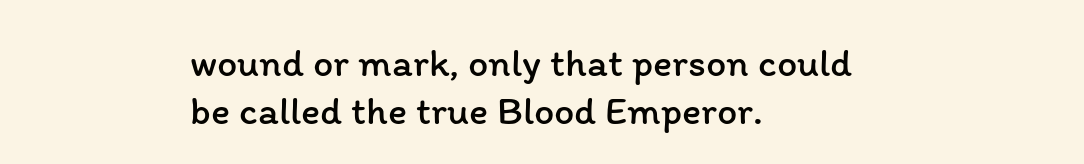wound or mark, only that person could be called the true Blood Emperor.